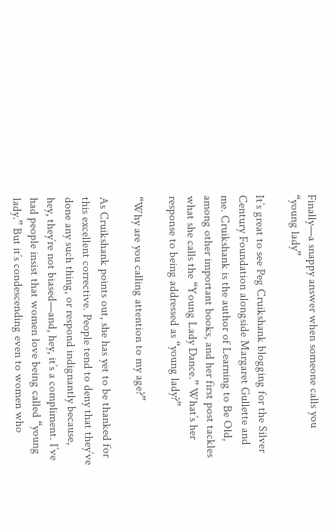Finally—a snappy answer when someone calls you “young lady”

It’s great to see Peg Cruikshank blogging for the Silver Century Foundation alongside Margaret Gullette and me. Cruikshank is the author of Learning to Be Old, among other important books, and her first post tackles what she calls the “Young Lady Dance.” What’s her response to being addressed as “young lady?”

“Why are you calling attention to my age?”

As Cruikshank points out, she has yet to be thanked for this excellent corrective. People tend to deny that they’ve done any such thing, or respond indignantly because, hey, they’re not biased—and, hey, it’s a compliment. I’ve had people insist that women love being called “young lady.” But it’s condescending even to women who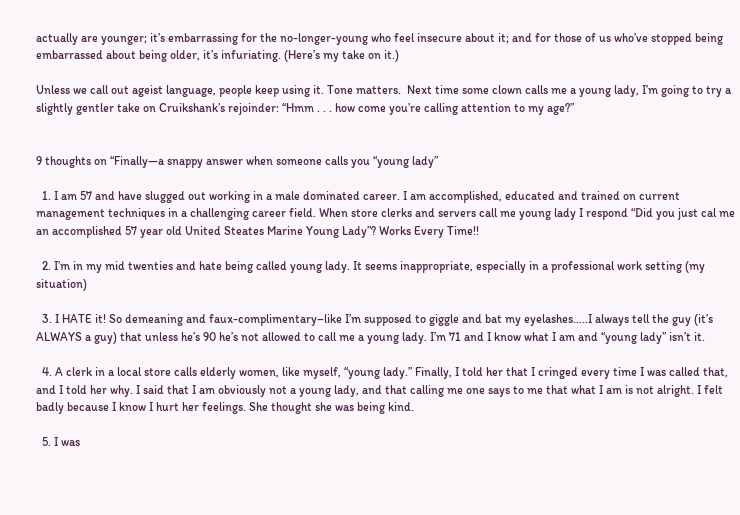actually are younger; it’s embarrassing for the no-longer-young who feel insecure about it; and for those of us who’ve stopped being embarrassed about being older, it’s infuriating. (Here’s my take on it.)

Unless we call out ageist language, people keep using it. Tone matters.  Next time some clown calls me a young lady, I’m going to try a slightly gentler take on Cruikshank’s rejoinder: “Hmm . . . how come you’re calling attention to my age?”


9 thoughts on “Finally—a snappy answer when someone calls you “young lady”

  1. I am 57 and have slugged out working in a male dominated career. I am accomplished, educated and trained on current management techniques in a challenging career field. When store clerks and servers call me young lady I respond “Did you just cal me an accomplished 57 year old United Steates Marine Young Lady”? Works Every Time!!

  2. I’m in my mid twenties and hate being called young lady. It seems inappropriate, especially in a professional work setting (my situation)

  3. I HATE it! So demeaning and faux-complimentary–like I’m supposed to giggle and bat my eyelashes…..I always tell the guy (it’s ALWAYS a guy) that unless he’s 90 he’s not allowed to call me a young lady. I’m 71 and I know what I am and “young lady” isn’t it.

  4. A clerk in a local store calls elderly women, like myself, “young lady.” Finally, I told her that I cringed every time I was called that, and I told her why. I said that I am obviously not a young lady, and that calling me one says to me that what I am is not alright. I felt badly because I know I hurt her feelings. She thought she was being kind.

  5. I was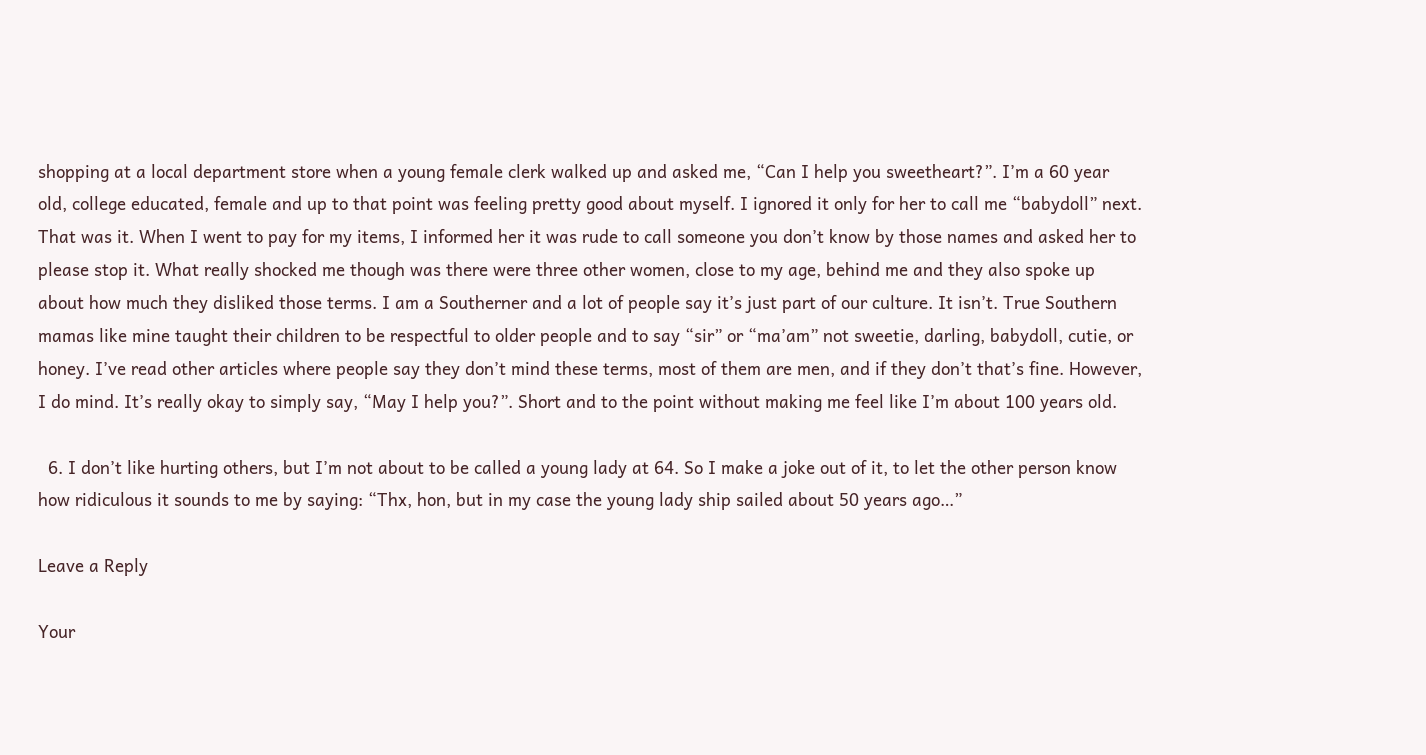shopping at a local department store when a young female clerk walked up and asked me, “Can I help you sweetheart?”. I’m a 60 year old, college educated, female and up to that point was feeling pretty good about myself. I ignored it only for her to call me “babydoll” next. That was it. When I went to pay for my items, I informed her it was rude to call someone you don’t know by those names and asked her to please stop it. What really shocked me though was there were three other women, close to my age, behind me and they also spoke up about how much they disliked those terms. I am a Southerner and a lot of people say it’s just part of our culture. It isn’t. True Southern mamas like mine taught their children to be respectful to older people and to say “sir” or “ma’am” not sweetie, darling, babydoll, cutie, or honey. I’ve read other articles where people say they don’t mind these terms, most of them are men, and if they don’t that’s fine. However, I do mind. It’s really okay to simply say, “May I help you?”. Short and to the point without making me feel like I’m about 100 years old.

  6. I don’t like hurting others, but I’m not about to be called a young lady at 64. So I make a joke out of it, to let the other person know how ridiculous it sounds to me by saying: “Thx, hon, but in my case the young lady ship sailed about 50 years ago…”

Leave a Reply

Your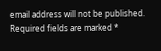email address will not be published. Required fields are marked *